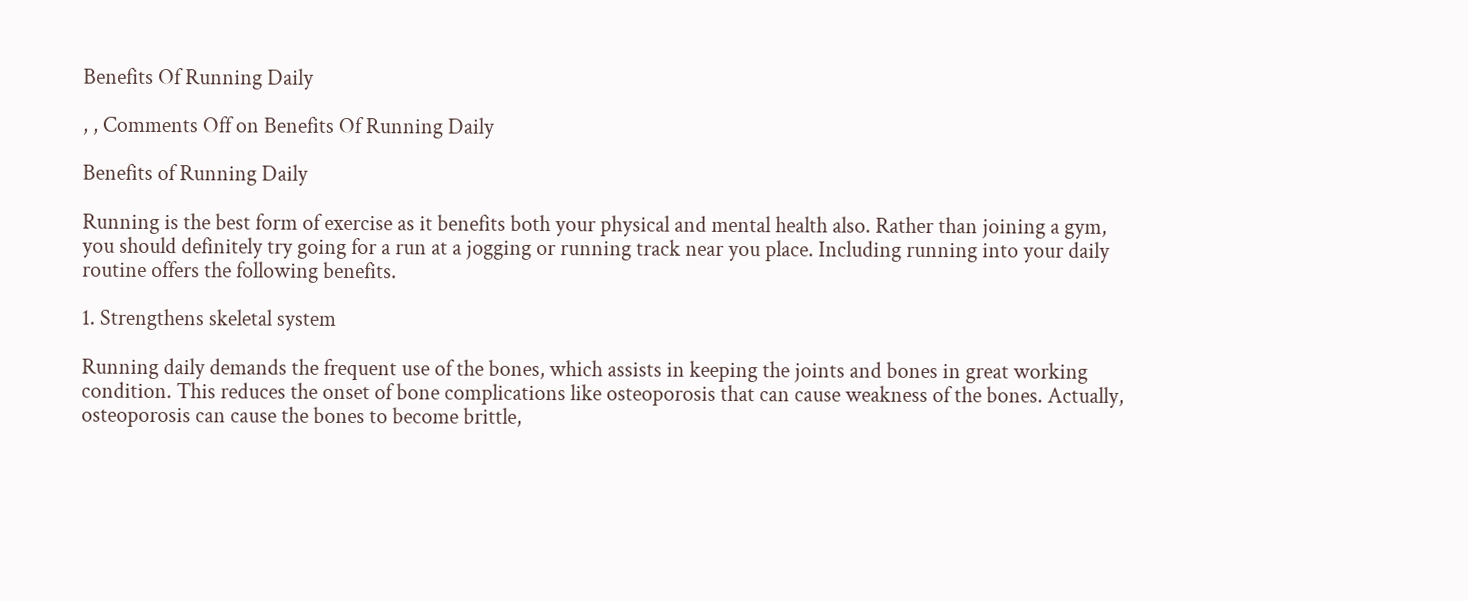Benefits Of Running Daily

, , Comments Off on Benefits Of Running Daily

Benefits of Running Daily

Running is the best form of exercise as it benefits both your physical and mental health also. Rather than joining a gym, you should definitely try going for a run at a jogging or running track near you place. Including running into your daily routine offers the following benefits.

1. Strengthens skeletal system

Running daily demands the frequent use of the bones, which assists in keeping the joints and bones in great working condition. This reduces the onset of bone complications like osteoporosis that can cause weakness of the bones. Actually, osteoporosis can cause the bones to become brittle,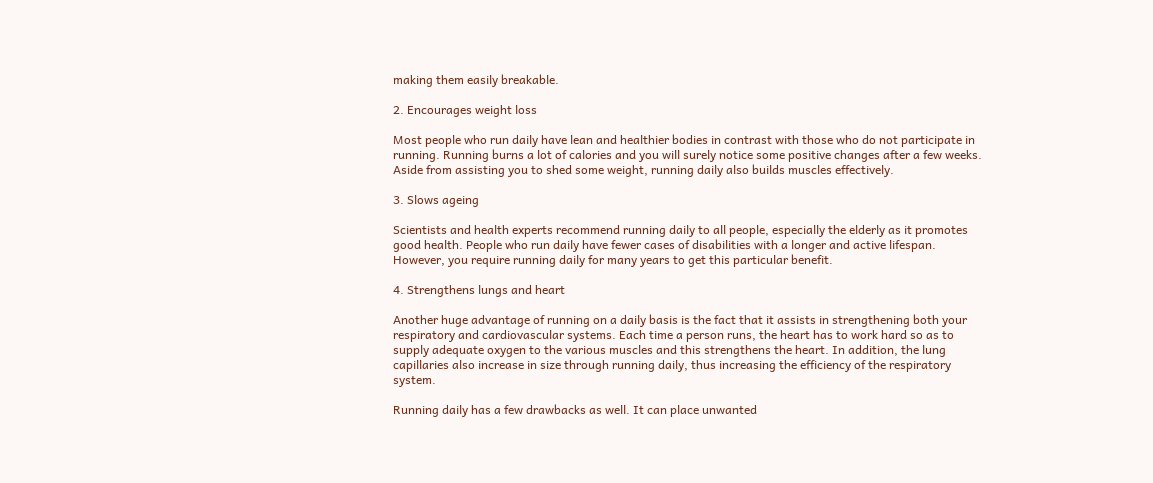making them easily breakable.

2. Encourages weight loss

Most people who run daily have lean and healthier bodies in contrast with those who do not participate in running. Running burns a lot of calories and you will surely notice some positive changes after a few weeks. Aside from assisting you to shed some weight, running daily also builds muscles effectively.

3. Slows ageing

Scientists and health experts recommend running daily to all people, especially the elderly as it promotes good health. People who run daily have fewer cases of disabilities with a longer and active lifespan. However, you require running daily for many years to get this particular benefit.

4. Strengthens lungs and heart

Another huge advantage of running on a daily basis is the fact that it assists in strengthening both your respiratory and cardiovascular systems. Each time a person runs, the heart has to work hard so as to supply adequate oxygen to the various muscles and this strengthens the heart. In addition, the lung capillaries also increase in size through running daily, thus increasing the efficiency of the respiratory system.

Running daily has a few drawbacks as well. It can place unwanted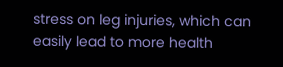stress on leg injuries, which can easily lead to more health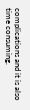complications and it is also time consuming.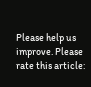Please help us improve. Please rate this article: